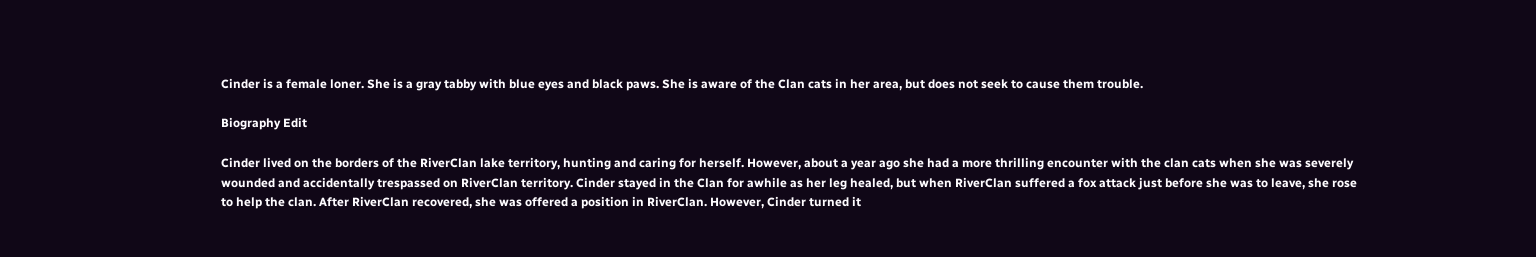Cinder is a female loner. She is a gray tabby with blue eyes and black paws. She is aware of the Clan cats in her area, but does not seek to cause them trouble.

Biography Edit

Cinder lived on the borders of the RiverClan lake territory, hunting and caring for herself. However, about a year ago she had a more thrilling encounter with the clan cats when she was severely wounded and accidentally trespassed on RiverClan territory. Cinder stayed in the Clan for awhile as her leg healed, but when RiverClan suffered a fox attack just before she was to leave, she rose to help the clan. After RiverClan recovered, she was offered a position in RiverClan. However, Cinder turned it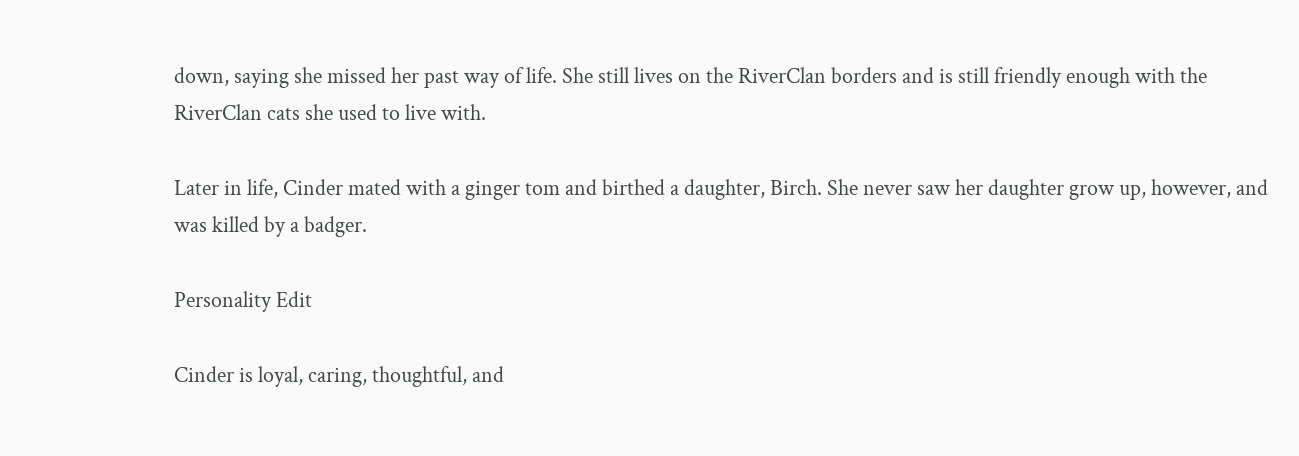down, saying she missed her past way of life. She still lives on the RiverClan borders and is still friendly enough with the RiverClan cats she used to live with.

Later in life, Cinder mated with a ginger tom and birthed a daughter, Birch. She never saw her daughter grow up, however, and was killed by a badger.

Personality Edit

Cinder is loyal, caring, thoughtful, and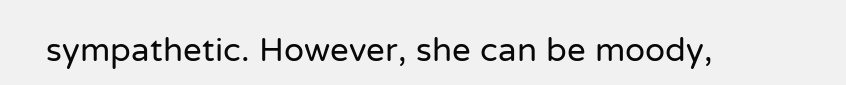sympathetic. However, she can be moody,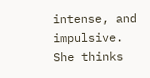intense, and impulsive. She thinks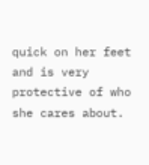quick on her feet and is very protective of who she cares about.